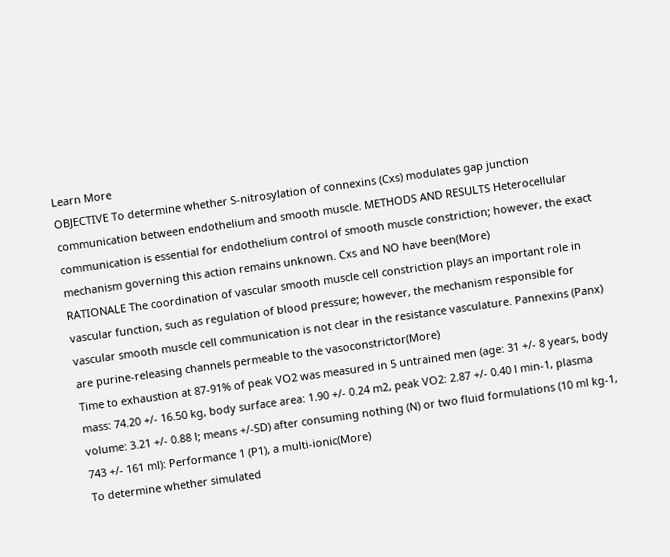Learn More
OBJECTIVE To determine whether S-nitrosylation of connexins (Cxs) modulates gap junction communication between endothelium and smooth muscle. METHODS AND RESULTS Heterocellular communication is essential for endothelium control of smooth muscle constriction; however, the exact mechanism governing this action remains unknown. Cxs and NO have been(More)
RATIONALE The coordination of vascular smooth muscle cell constriction plays an important role in vascular function, such as regulation of blood pressure; however, the mechanism responsible for vascular smooth muscle cell communication is not clear in the resistance vasculature. Pannexins (Panx) are purine-releasing channels permeable to the vasoconstrictor(More)
Time to exhaustion at 87-91% of peak VO2 was measured in 5 untrained men (age: 31 +/- 8 years, body mass: 74.20 +/- 16.50 kg, body surface area: 1.90 +/- 0.24 m2, peak VO2: 2.87 +/- 0.40 l min-1, plasma volume: 3.21 +/- 0.88 l; means +/-SD) after consuming nothing (N) or two fluid formulations (10 ml kg-1, 743 +/- 161 ml): Performance 1 (P1), a multi-ionic(More)
To determine whether simulated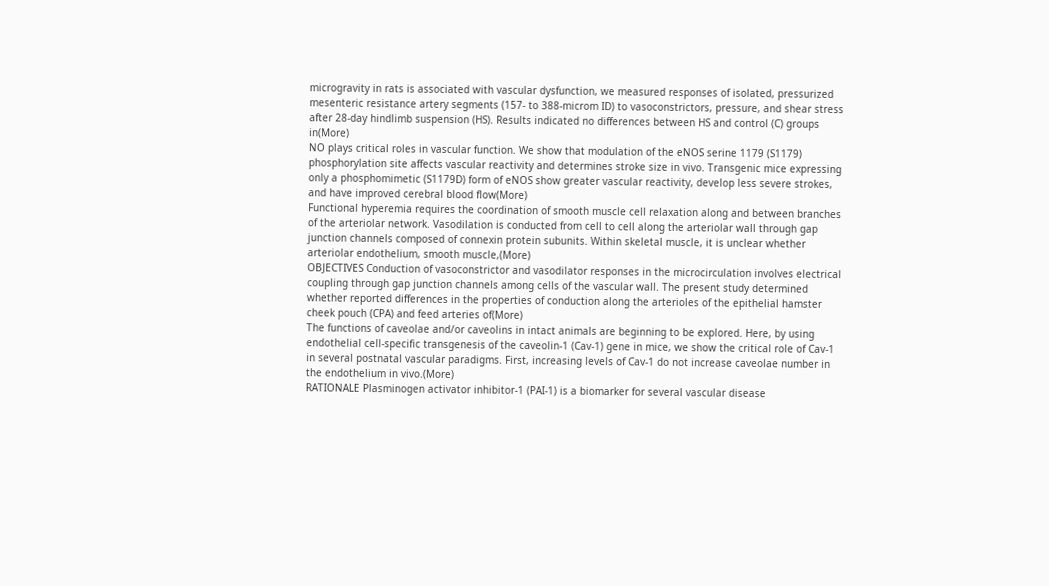microgravity in rats is associated with vascular dysfunction, we measured responses of isolated, pressurized mesenteric resistance artery segments (157- to 388-microm ID) to vasoconstrictors, pressure, and shear stress after 28-day hindlimb suspension (HS). Results indicated no differences between HS and control (C) groups in(More)
NO plays critical roles in vascular function. We show that modulation of the eNOS serine 1179 (S1179) phosphorylation site affects vascular reactivity and determines stroke size in vivo. Transgenic mice expressing only a phosphomimetic (S1179D) form of eNOS show greater vascular reactivity, develop less severe strokes, and have improved cerebral blood flow(More)
Functional hyperemia requires the coordination of smooth muscle cell relaxation along and between branches of the arteriolar network. Vasodilation is conducted from cell to cell along the arteriolar wall through gap junction channels composed of connexin protein subunits. Within skeletal muscle, it is unclear whether arteriolar endothelium, smooth muscle,(More)
OBJECTIVES Conduction of vasoconstrictor and vasodilator responses in the microcirculation involves electrical coupling through gap junction channels among cells of the vascular wall. The present study determined whether reported differences in the properties of conduction along the arterioles of the epithelial hamster cheek pouch (CPA) and feed arteries of(More)
The functions of caveolae and/or caveolins in intact animals are beginning to be explored. Here, by using endothelial cell-specific transgenesis of the caveolin-1 (Cav-1) gene in mice, we show the critical role of Cav-1 in several postnatal vascular paradigms. First, increasing levels of Cav-1 do not increase caveolae number in the endothelium in vivo.(More)
RATIONALE Plasminogen activator inhibitor-1 (PAI-1) is a biomarker for several vascular disease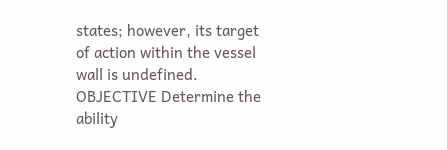states; however, its target of action within the vessel wall is undefined. OBJECTIVE Determine the ability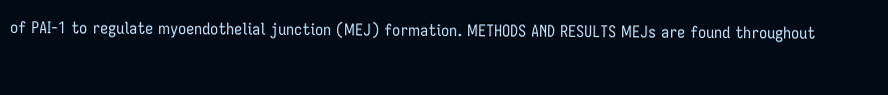of PAI-1 to regulate myoendothelial junction (MEJ) formation. METHODS AND RESULTS MEJs are found throughout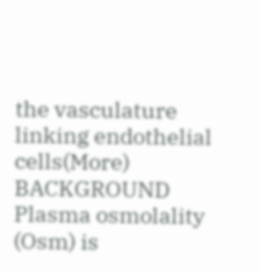the vasculature linking endothelial cells(More)
BACKGROUND Plasma osmolality (Osm) is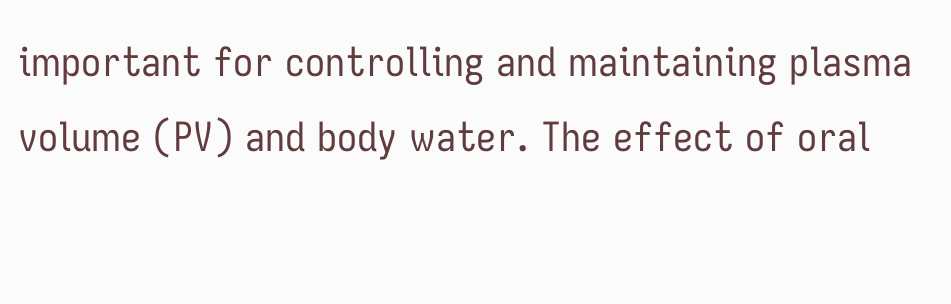important for controlling and maintaining plasma volume (PV) and body water. The effect of oral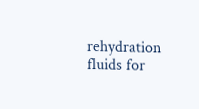rehydration fluids for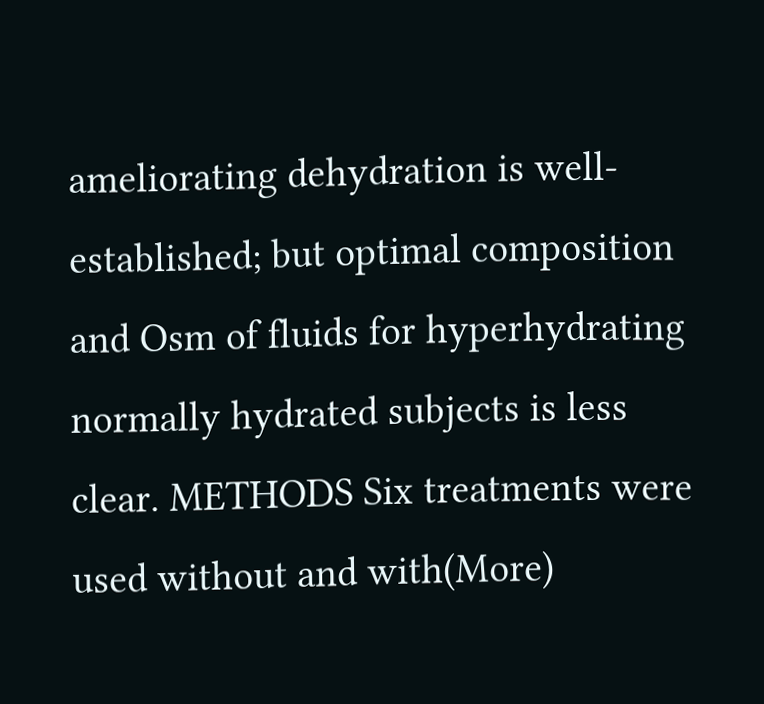ameliorating dehydration is well-established; but optimal composition and Osm of fluids for hyperhydrating normally hydrated subjects is less clear. METHODS Six treatments were used without and with(More)